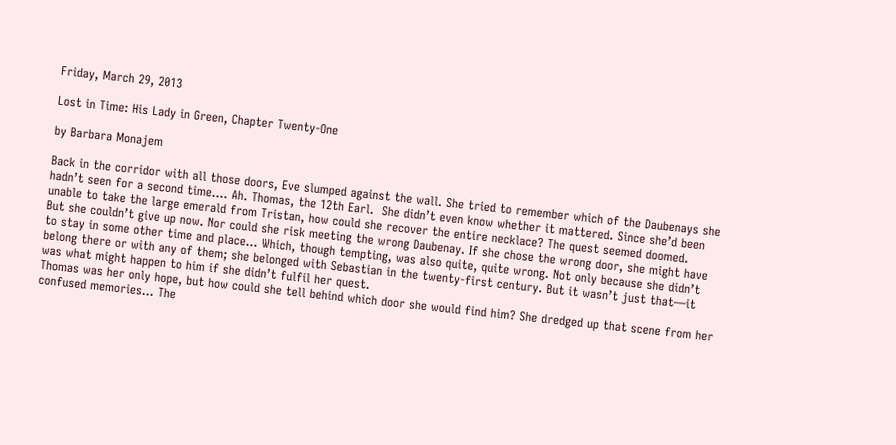Friday, March 29, 2013

Lost in Time: His Lady in Green, Chapter Twenty-One

by Barbara Monajem

Back in the corridor with all those doors, Eve slumped against the wall. She tried to remember which of the Daubenays she hadn’t seen for a second time.... Ah. Thomas, the 12th Earl.  She didn’t even know whether it mattered. Since she’d been unable to take the large emerald from Tristan, how could she recover the entire necklace? The quest seemed doomed.
But she couldn’t give up now. Nor could she risk meeting the wrong Daubenay. If she chose the wrong door, she might have to stay in some other time and place... Which, though tempting, was also quite, quite wrong. Not only because she didn’t belong there or with any of them; she belonged with Sebastian in the twenty-first century. But it wasn’t just that—it was what might happen to him if she didn’t fulfil her quest.
Thomas was her only hope, but how could she tell behind which door she would find him? She dredged up that scene from her confused memories... The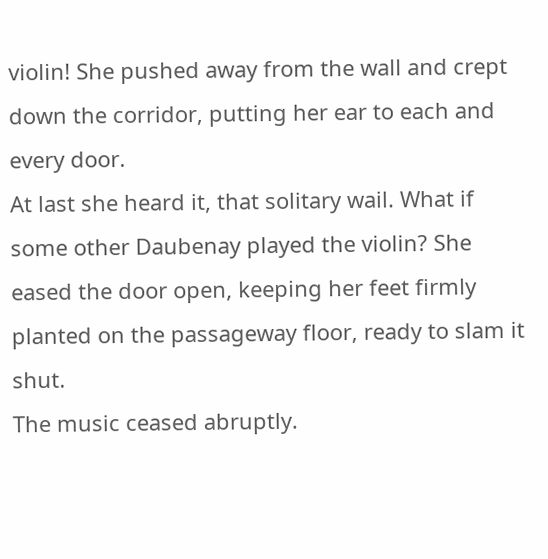violin! She pushed away from the wall and crept down the corridor, putting her ear to each and every door.
At last she heard it, that solitary wail. What if some other Daubenay played the violin? She eased the door open, keeping her feet firmly planted on the passageway floor, ready to slam it shut.
The music ceased abruptly.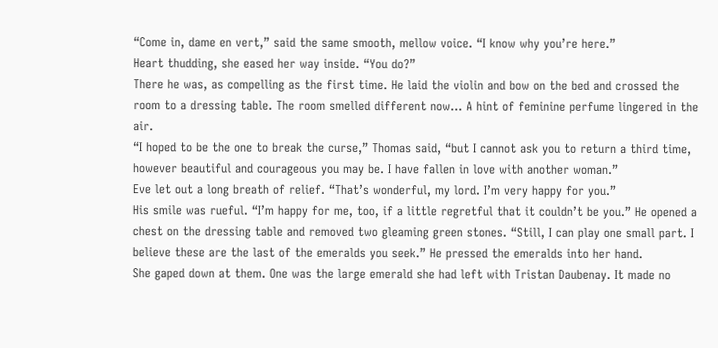“Come in, dame en vert,” said the same smooth, mellow voice. “I know why you’re here.”
Heart thudding, she eased her way inside. “You do?”
There he was, as compelling as the first time. He laid the violin and bow on the bed and crossed the room to a dressing table. The room smelled different now... A hint of feminine perfume lingered in the air.
“I hoped to be the one to break the curse,” Thomas said, “but I cannot ask you to return a third time, however beautiful and courageous you may be. I have fallen in love with another woman.”
Eve let out a long breath of relief. “That’s wonderful, my lord. I’m very happy for you.”
His smile was rueful. “I’m happy for me, too, if a little regretful that it couldn’t be you.” He opened a chest on the dressing table and removed two gleaming green stones. “Still, I can play one small part. I believe these are the last of the emeralds you seek.” He pressed the emeralds into her hand.
She gaped down at them. One was the large emerald she had left with Tristan Daubenay. It made no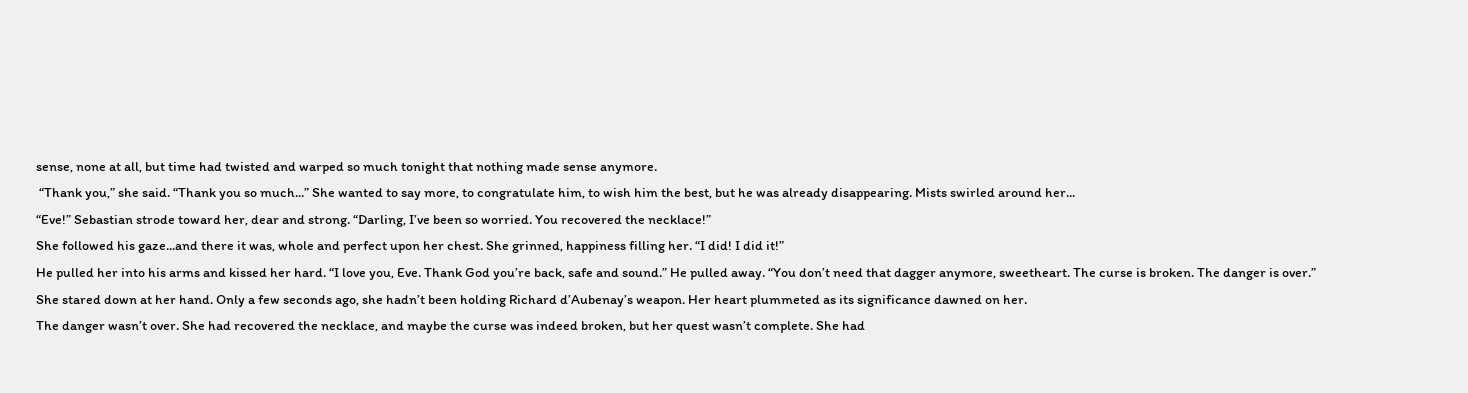sense, none at all, but time had twisted and warped so much tonight that nothing made sense anymore.
 “Thank you,” she said. “Thank you so much...” She wanted to say more, to congratulate him, to wish him the best, but he was already disappearing. Mists swirled around her...
“Eve!” Sebastian strode toward her, dear and strong. “Darling, I’ve been so worried. You recovered the necklace!”
She followed his gaze...and there it was, whole and perfect upon her chest. She grinned, happiness filling her. “I did! I did it!”
He pulled her into his arms and kissed her hard. “I love you, Eve. Thank God you’re back, safe and sound.” He pulled away. “You don’t need that dagger anymore, sweetheart. The curse is broken. The danger is over.”
She stared down at her hand. Only a few seconds ago, she hadn’t been holding Richard d’Aubenay’s weapon. Her heart plummeted as its significance dawned on her.
The danger wasn’t over. She had recovered the necklace, and maybe the curse was indeed broken, but her quest wasn’t complete. She had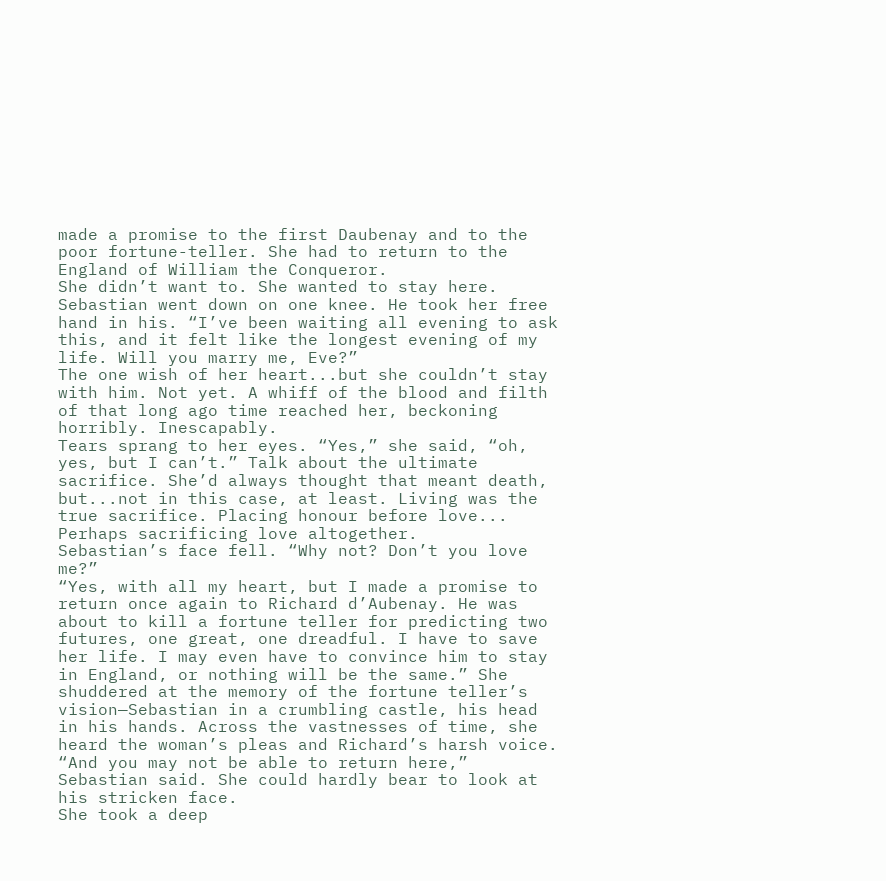made a promise to the first Daubenay and to the poor fortune-teller. She had to return to the England of William the Conqueror.
She didn’t want to. She wanted to stay here.
Sebastian went down on one knee. He took her free hand in his. “I’ve been waiting all evening to ask this, and it felt like the longest evening of my life. Will you marry me, Eve?”
The one wish of her heart...but she couldn’t stay with him. Not yet. A whiff of the blood and filth of that long ago time reached her, beckoning horribly. Inescapably.
Tears sprang to her eyes. “Yes,” she said, “oh, yes, but I can’t.” Talk about the ultimate sacrifice. She’d always thought that meant death, but...not in this case, at least. Living was the true sacrifice. Placing honour before love... Perhaps sacrificing love altogether.
Sebastian’s face fell. “Why not? Don’t you love me?”
“Yes, with all my heart, but I made a promise to return once again to Richard d’Aubenay. He was about to kill a fortune teller for predicting two futures, one great, one dreadful. I have to save her life. I may even have to convince him to stay in England, or nothing will be the same.” She shuddered at the memory of the fortune teller’s vision—Sebastian in a crumbling castle, his head in his hands. Across the vastnesses of time, she heard the woman’s pleas and Richard’s harsh voice.
“And you may not be able to return here,” Sebastian said. She could hardly bear to look at his stricken face.
She took a deep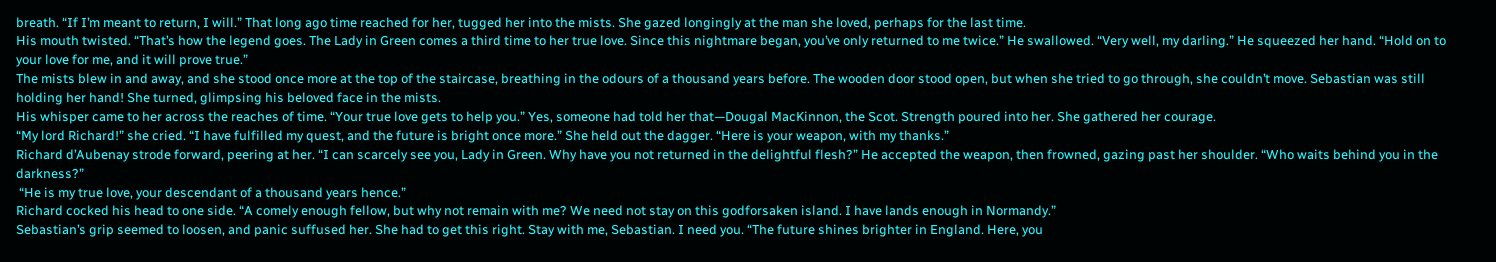breath. “If I’m meant to return, I will.” That long ago time reached for her, tugged her into the mists. She gazed longingly at the man she loved, perhaps for the last time.
His mouth twisted. “That’s how the legend goes. The Lady in Green comes a third time to her true love. Since this nightmare began, you’ve only returned to me twice.” He swallowed. “Very well, my darling.” He squeezed her hand. “Hold on to your love for me, and it will prove true.”
The mists blew in and away, and she stood once more at the top of the staircase, breathing in the odours of a thousand years before. The wooden door stood open, but when she tried to go through, she couldn’t move. Sebastian was still holding her hand! She turned, glimpsing his beloved face in the mists.
His whisper came to her across the reaches of time. “Your true love gets to help you.” Yes, someone had told her that—Dougal MacKinnon, the Scot. Strength poured into her. She gathered her courage.
“My lord Richard!” she cried. “I have fulfilled my quest, and the future is bright once more.” She held out the dagger. “Here is your weapon, with my thanks.”
Richard d’Aubenay strode forward, peering at her. “I can scarcely see you, Lady in Green. Why have you not returned in the delightful flesh?” He accepted the weapon, then frowned, gazing past her shoulder. “Who waits behind you in the darkness?”
 “He is my true love, your descendant of a thousand years hence.”
Richard cocked his head to one side. “A comely enough fellow, but why not remain with me? We need not stay on this godforsaken island. I have lands enough in Normandy.”
Sebastian’s grip seemed to loosen, and panic suffused her. She had to get this right. Stay with me, Sebastian. I need you. “The future shines brighter in England. Here, you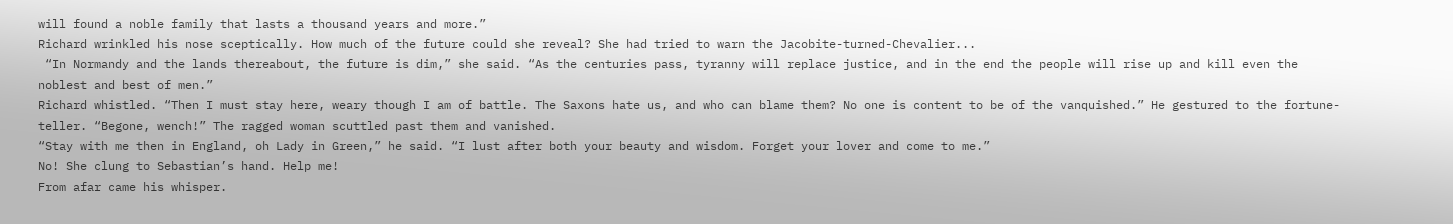will found a noble family that lasts a thousand years and more.”
Richard wrinkled his nose sceptically. How much of the future could she reveal? She had tried to warn the Jacobite-turned-Chevalier...
 “In Normandy and the lands thereabout, the future is dim,” she said. “As the centuries pass, tyranny will replace justice, and in the end the people will rise up and kill even the noblest and best of men.”
Richard whistled. “Then I must stay here, weary though I am of battle. The Saxons hate us, and who can blame them? No one is content to be of the vanquished.” He gestured to the fortune-teller. “Begone, wench!” The ragged woman scuttled past them and vanished.
“Stay with me then in England, oh Lady in Green,” he said. “I lust after both your beauty and wisdom. Forget your lover and come to me.”
No! She clung to Sebastian’s hand. Help me!
From afar came his whisper.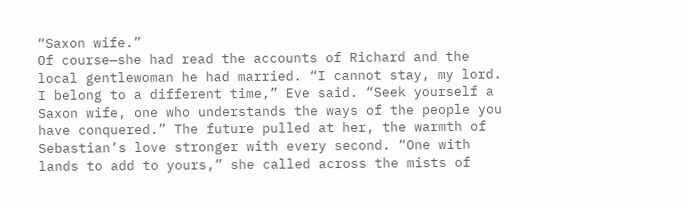“Saxon wife.”
Of course—she had read the accounts of Richard and the local gentlewoman he had married. “I cannot stay, my lord. I belong to a different time,” Eve said. “Seek yourself a Saxon wife, one who understands the ways of the people you have conquered.” The future pulled at her, the warmth of Sebastian’s love stronger with every second. “One with lands to add to yours,” she called across the mists of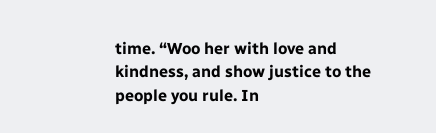time. “Woo her with love and kindness, and show justice to the people you rule. In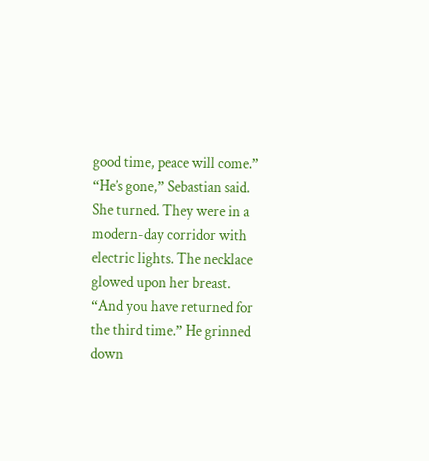good time, peace will come.”
“He’s gone,” Sebastian said.
She turned. They were in a modern-day corridor with electric lights. The necklace glowed upon her breast.
“And you have returned for the third time.” He grinned down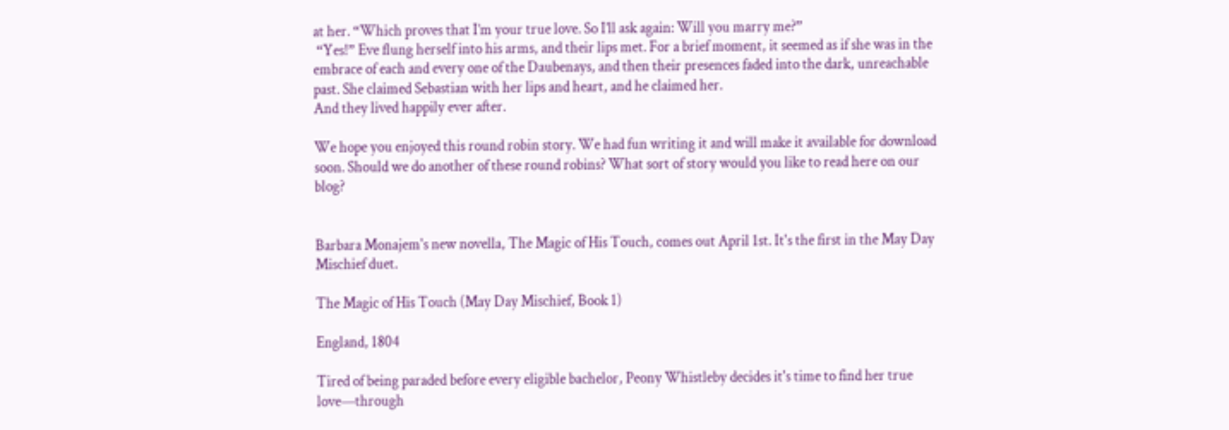at her. “Which proves that I’m your true love. So I’ll ask again: Will you marry me?”
 “Yes!” Eve flung herself into his arms, and their lips met. For a brief moment, it seemed as if she was in the embrace of each and every one of the Daubenays, and then their presences faded into the dark, unreachable past. She claimed Sebastian with her lips and heart, and he claimed her.
And they lived happily ever after.

We hope you enjoyed this round robin story. We had fun writing it and will make it available for download soon. Should we do another of these round robins? What sort of story would you like to read here on our blog?


Barbara Monajem's new novella, The Magic of His Touch, comes out April 1st. It's the first in the May Day Mischief duet.

The Magic of His Touch (May Day Mischief, Book 1)

England, 1804

Tired of being paraded before every eligible bachelor, Peony Whistleby decides it's time to find her true love—through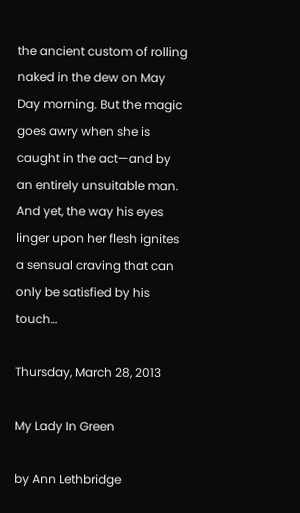the ancient custom of rolling naked in the dew on May Day morning. But the magic goes awry when she is caught in the act—and by an entirely unsuitable man. And yet, the way his eyes linger upon her flesh ignites a sensual craving that can only be satisfied by his touch…

Thursday, March 28, 2013

My Lady In Green

by Ann Lethbridge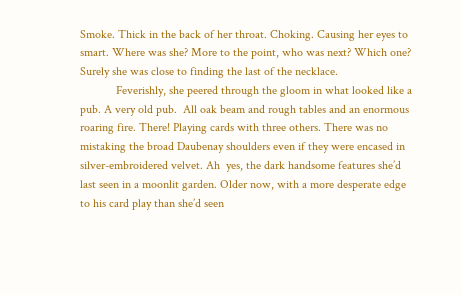Smoke. Thick in the back of her throat. Choking. Causing her eyes to smart. Where was she? More to the point, who was next? Which one? Surely she was close to finding the last of the necklace.
            Feverishly, she peered through the gloom in what looked like a pub. A very old pub.  All oak beam and rough tables and an enormous roaring fire. There! Playing cards with three others. There was no mistaking the broad Daubenay shoulders even if they were encased in silver-embroidered velvet. Ah  yes, the dark handsome features she’d last seen in a moonlit garden. Older now, with a more desperate edge to his card play than she’d seen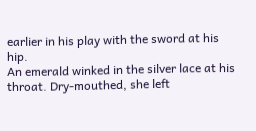earlier in his play with the sword at his hip.
An emerald winked in the silver lace at his throat. Dry-mouthed, she left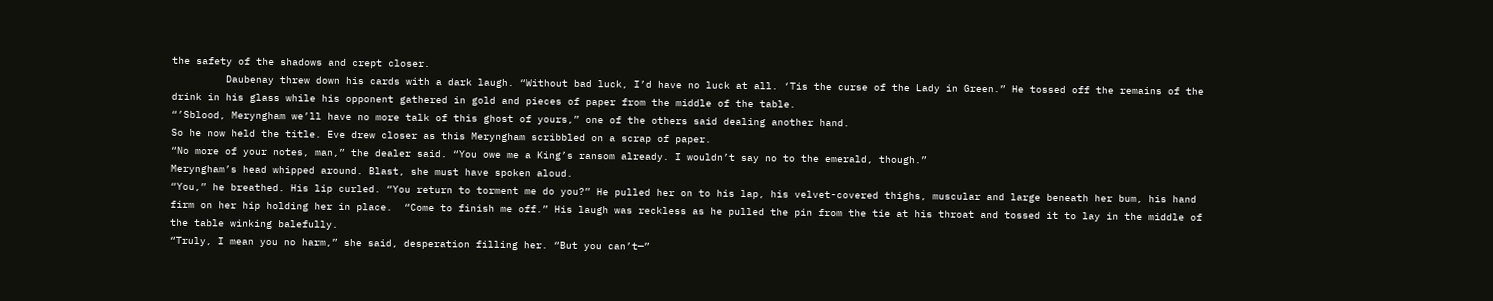the safety of the shadows and crept closer.
         Daubenay threw down his cards with a dark laugh. “Without bad luck, I’d have no luck at all. ‘Tis the curse of the Lady in Green.” He tossed off the remains of the drink in his glass while his opponent gathered in gold and pieces of paper from the middle of the table.
“’Sblood, Meryngham we’ll have no more talk of this ghost of yours,” one of the others said dealing another hand.
So he now held the title. Eve drew closer as this Meryngham scribbled on a scrap of paper.
“No more of your notes, man,” the dealer said. “You owe me a King’s ransom already. I wouldn’t say no to the emerald, though.”
Meryngham’s head whipped around. Blast, she must have spoken aloud.
“You,” he breathed. His lip curled. “You return to torment me do you?” He pulled her on to his lap, his velvet-covered thighs, muscular and large beneath her bum, his hand firm on her hip holding her in place.  “Come to finish me off.” His laugh was reckless as he pulled the pin from the tie at his throat and tossed it to lay in the middle of the table winking balefully.
“Truly, I mean you no harm,” she said, desperation filling her. “But you can’t—”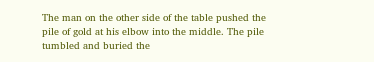The man on the other side of the table pushed the pile of gold at his elbow into the middle. The pile tumbled and buried the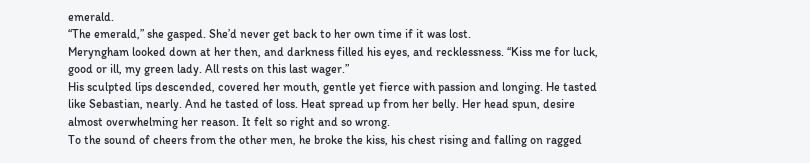emerald.
“The emerald,” she gasped. She’d never get back to her own time if it was lost.
Meryngham looked down at her then, and darkness filled his eyes, and recklessness. “Kiss me for luck, good or ill, my green lady. All rests on this last wager.”
His sculpted lips descended, covered her mouth, gentle yet fierce with passion and longing. He tasted like Sebastian, nearly. And he tasted of loss. Heat spread up from her belly. Her head spun, desire almost overwhelming her reason. It felt so right and so wrong.
To the sound of cheers from the other men, he broke the kiss, his chest rising and falling on ragged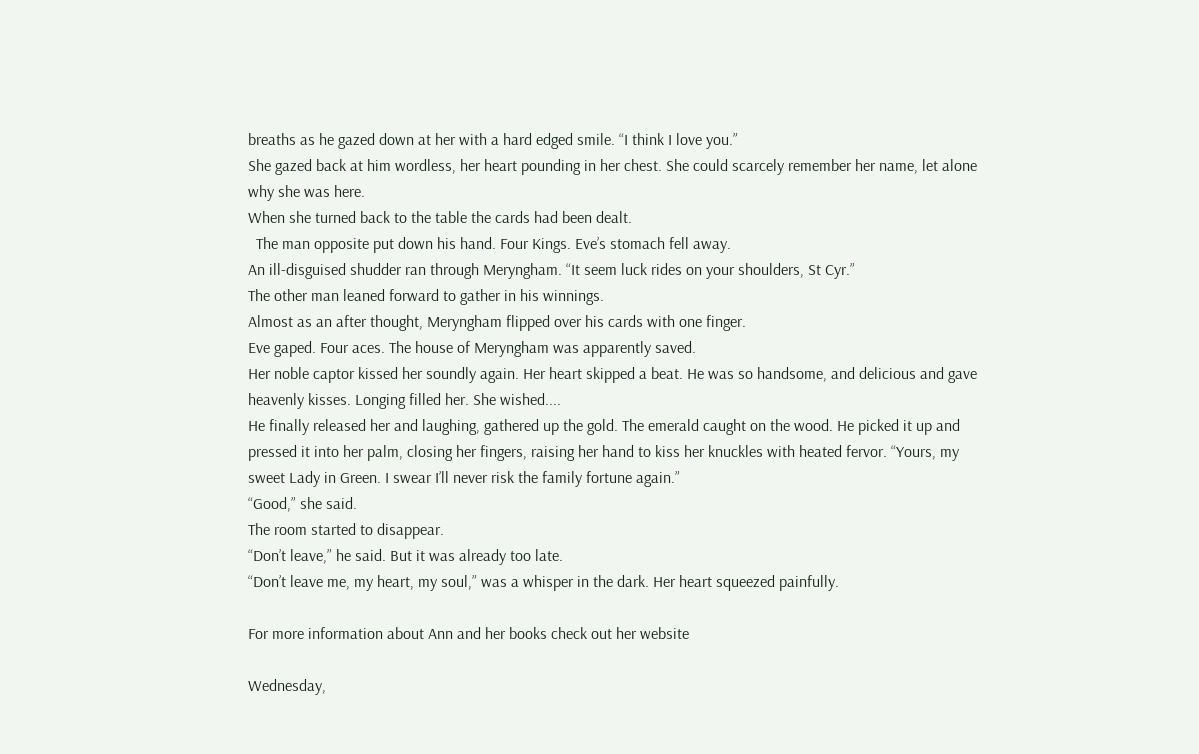breaths as he gazed down at her with a hard edged smile. “I think I love you.”
She gazed back at him wordless, her heart pounding in her chest. She could scarcely remember her name, let alone why she was here.
When she turned back to the table the cards had been dealt.
  The man opposite put down his hand. Four Kings. Eve’s stomach fell away.
An ill-disguised shudder ran through Meryngham. “It seem luck rides on your shoulders, St Cyr.”
The other man leaned forward to gather in his winnings.
Almost as an after thought, Meryngham flipped over his cards with one finger.
Eve gaped. Four aces. The house of Meryngham was apparently saved.
Her noble captor kissed her soundly again. Her heart skipped a beat. He was so handsome, and delicious and gave heavenly kisses. Longing filled her. She wished....
He finally released her and laughing, gathered up the gold. The emerald caught on the wood. He picked it up and pressed it into her palm, closing her fingers, raising her hand to kiss her knuckles with heated fervor. “Yours, my sweet Lady in Green. I swear I’ll never risk the family fortune again.”
“Good,” she said.
The room started to disappear.
“Don’t leave,” he said. But it was already too late.
“Don’t leave me, my heart, my soul,” was a whisper in the dark. Her heart squeezed painfully.

For more information about Ann and her books check out her website

Wednesday,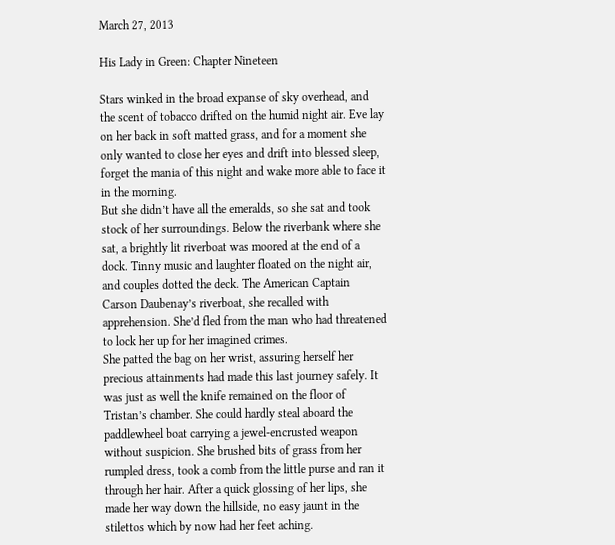March 27, 2013

His Lady in Green: Chapter Nineteen

Stars winked in the broad expanse of sky overhead, and the scent of tobacco drifted on the humid night air. Eve lay on her back in soft matted grass, and for a moment she only wanted to close her eyes and drift into blessed sleep, forget the mania of this night and wake more able to face it in the morning.
But she didn’t have all the emeralds, so she sat and took stock of her surroundings. Below the riverbank where she sat, a brightly lit riverboat was moored at the end of a dock. Tinny music and laughter floated on the night air, and couples dotted the deck. The American Captain Carson Daubenay’s riverboat, she recalled with apprehension. She’d fled from the man who had threatened to lock her up for her imagined crimes.
She patted the bag on her wrist, assuring herself her precious attainments had made this last journey safely. It was just as well the knife remained on the floor of Tristan’s chamber. She could hardly steal aboard the paddlewheel boat carrying a jewel-encrusted weapon without suspicion. She brushed bits of grass from her rumpled dress, took a comb from the little purse and ran it through her hair. After a quick glossing of her lips, she made her way down the hillside, no easy jaunt in the stilettos which by now had her feet aching.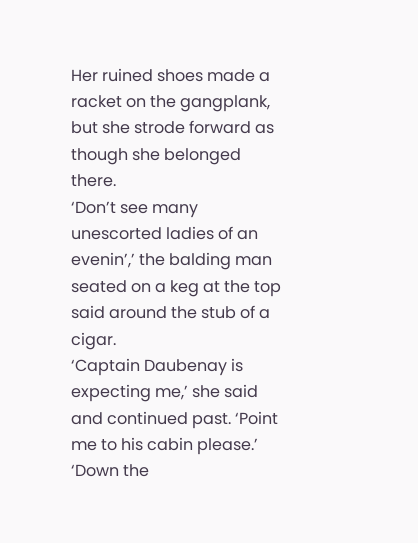Her ruined shoes made a racket on the gangplank, but she strode forward as though she belonged there.
‘Don’t see many unescorted ladies of an evenin’,’ the balding man seated on a keg at the top said around the stub of a cigar.
‘Captain Daubenay is expecting me,’ she said and continued past. ‘Point me to his cabin please.’
‘Down the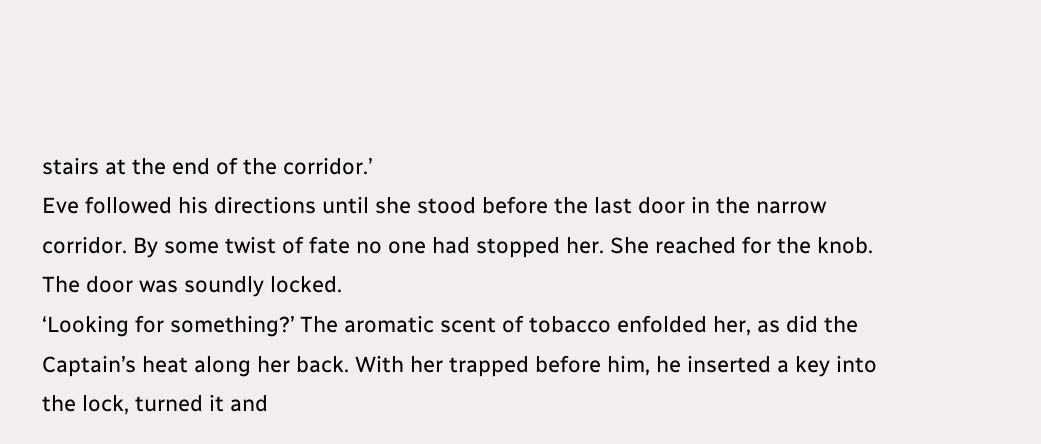stairs at the end of the corridor.’
Eve followed his directions until she stood before the last door in the narrow corridor. By some twist of fate no one had stopped her. She reached for the knob. The door was soundly locked.
‘Looking for something?’ The aromatic scent of tobacco enfolded her, as did the Captain’s heat along her back. With her trapped before him, he inserted a key into the lock, turned it and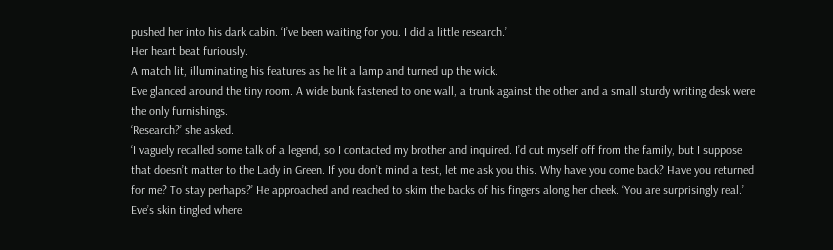pushed her into his dark cabin. ‘I’ve been waiting for you. I did a little research.’
Her heart beat furiously.
A match lit, illuminating his features as he lit a lamp and turned up the wick.
Eve glanced around the tiny room. A wide bunk fastened to one wall, a trunk against the other and a small sturdy writing desk were the only furnishings.
‘Research?’ she asked.
‘I vaguely recalled some talk of a legend, so I contacted my brother and inquired. I’d cut myself off from the family, but I suppose that doesn’t matter to the Lady in Green. If you don’t mind a test, let me ask you this. Why have you come back? Have you returned for me? To stay perhaps?’ He approached and reached to skim the backs of his fingers along her cheek. ‘You are surprisingly real.’
Eve’s skin tingled where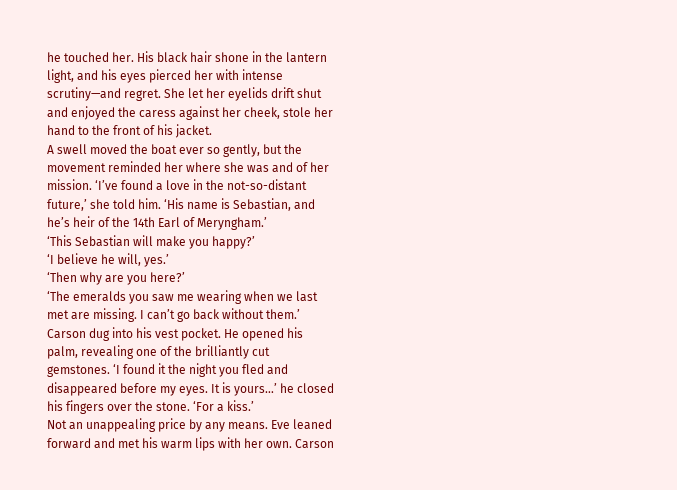he touched her. His black hair shone in the lantern light, and his eyes pierced her with intense scrutiny—and regret. She let her eyelids drift shut and enjoyed the caress against her cheek, stole her hand to the front of his jacket.
A swell moved the boat ever so gently, but the movement reminded her where she was and of her mission. ‘I’ve found a love in the not-so-distant future,’ she told him. ‘His name is Sebastian, and he’s heir of the 14th Earl of Meryngham.’
‘This Sebastian will make you happy?’
‘I believe he will, yes.’
‘Then why are you here?’
‘The emeralds you saw me wearing when we last met are missing. I can’t go back without them.’
Carson dug into his vest pocket. He opened his palm, revealing one of the brilliantly cut gemstones. ‘I found it the night you fled and disappeared before my eyes. It is yours…’ he closed his fingers over the stone. ‘For a kiss.’
Not an unappealing price by any means. Eve leaned forward and met his warm lips with her own. Carson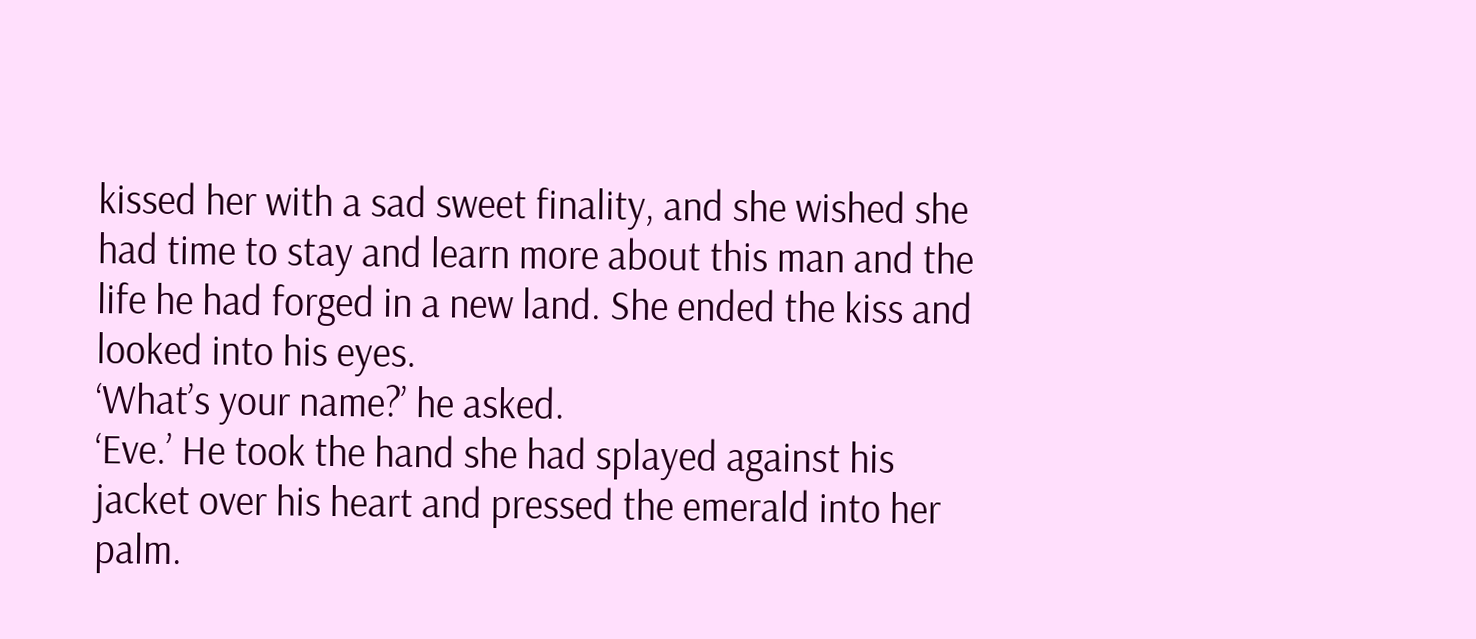kissed her with a sad sweet finality, and she wished she had time to stay and learn more about this man and the life he had forged in a new land. She ended the kiss and looked into his eyes.
‘What’s your name?’ he asked.
‘Eve.’ He took the hand she had splayed against his jacket over his heart and pressed the emerald into her palm.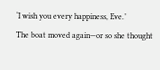‘I wish you every happiness, Eve.’
The boat moved again—or so she thought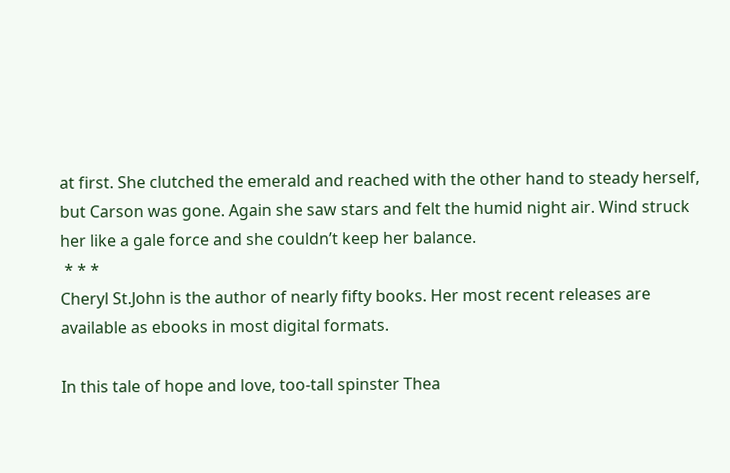at first. She clutched the emerald and reached with the other hand to steady herself, but Carson was gone. Again she saw stars and felt the humid night air. Wind struck her like a gale force and she couldn’t keep her balance.
 * * *
Cheryl St.John is the author of nearly fifty books. Her most recent releases are available as ebooks in most digital formats.

In this tale of hope and love, too-tall spinster Thea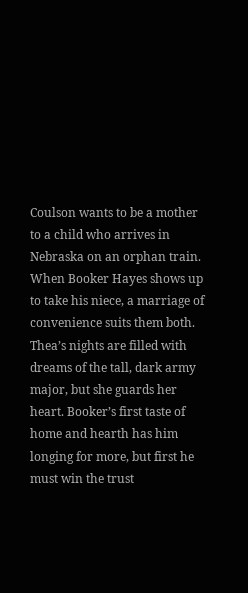Coulson wants to be a mother to a child who arrives in Nebraska on an orphan train. When Booker Hayes shows up to take his niece, a marriage of convenience suits them both. Thea’s nights are filled with dreams of the tall, dark army major, but she guards her heart. Booker’s first taste of home and hearth has him longing for more, but first he must win the trust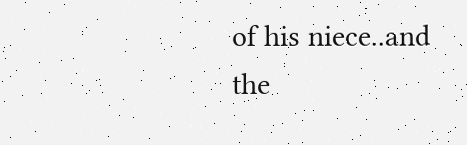of his niece..and the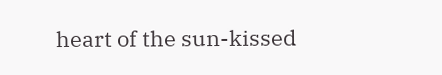heart of the sun-kissed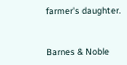farmer's daughter.


Barnes & Noble